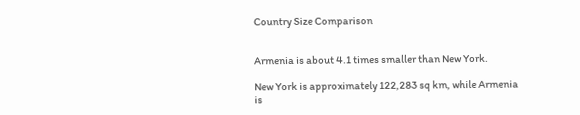Country Size Comparison


Armenia is about 4.1 times smaller than New York.

New York is approximately 122,283 sq km, while Armenia is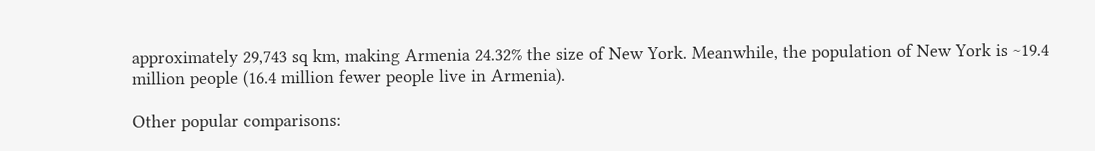approximately 29,743 sq km, making Armenia 24.32% the size of New York. Meanwhile, the population of New York is ~19.4 million people (16.4 million fewer people live in Armenia).

Other popular comparisons: